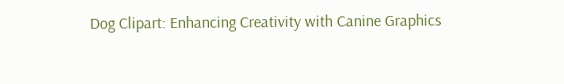Dog Clipart: Enhancing Creativity with Canine Graphics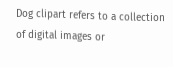Dog clipart refers to a collection of digital images or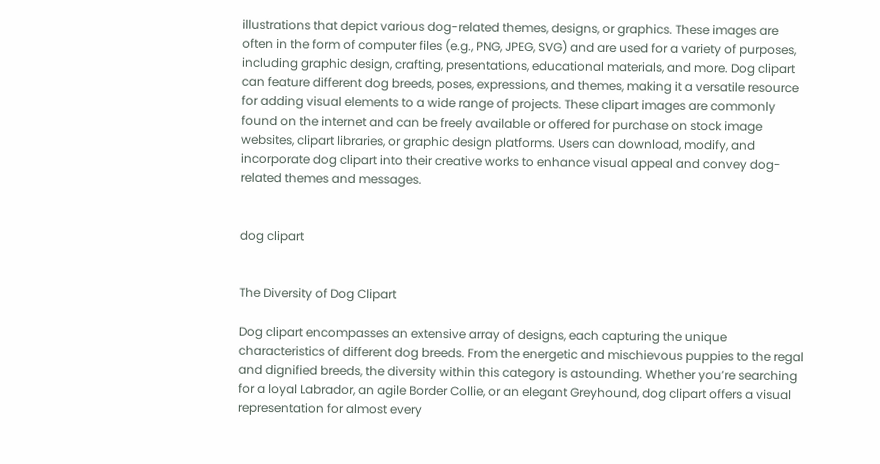illustrations that depict various dog-related themes, designs, or graphics. These images are often in the form of computer files (e.g., PNG, JPEG, SVG) and are used for a variety of purposes, including graphic design, crafting, presentations, educational materials, and more. Dog clipart can feature different dog breeds, poses, expressions, and themes, making it a versatile resource for adding visual elements to a wide range of projects. These clipart images are commonly found on the internet and can be freely available or offered for purchase on stock image websites, clipart libraries, or graphic design platforms. Users can download, modify, and incorporate dog clipart into their creative works to enhance visual appeal and convey dog-related themes and messages.


dog clipart


The Diversity of Dog Clipart

Dog clipart encompasses an extensive array of designs, each capturing the unique characteristics of different dog breeds. From the energetic and mischievous puppies to the regal and dignified breeds, the diversity within this category is astounding. Whether you’re searching for a loyal Labrador, an agile Border Collie, or an elegant Greyhound, dog clipart offers a visual representation for almost every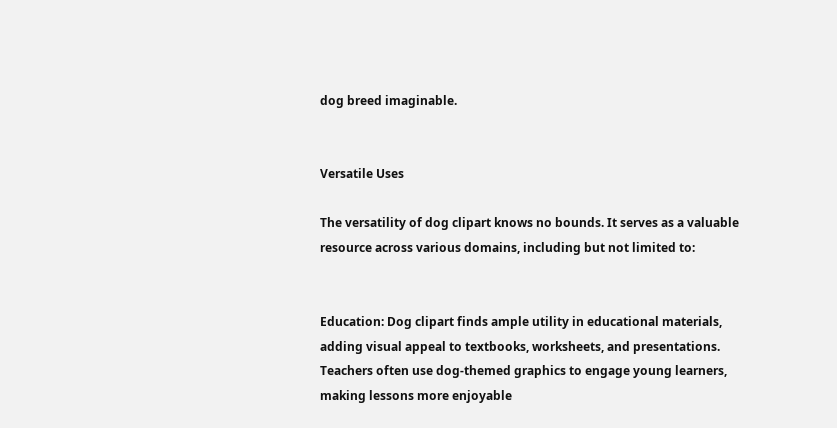dog breed imaginable.


Versatile Uses

The versatility of dog clipart knows no bounds. It serves as a valuable resource across various domains, including but not limited to:


Education: Dog clipart finds ample utility in educational materials, adding visual appeal to textbooks, worksheets, and presentations. Teachers often use dog-themed graphics to engage young learners, making lessons more enjoyable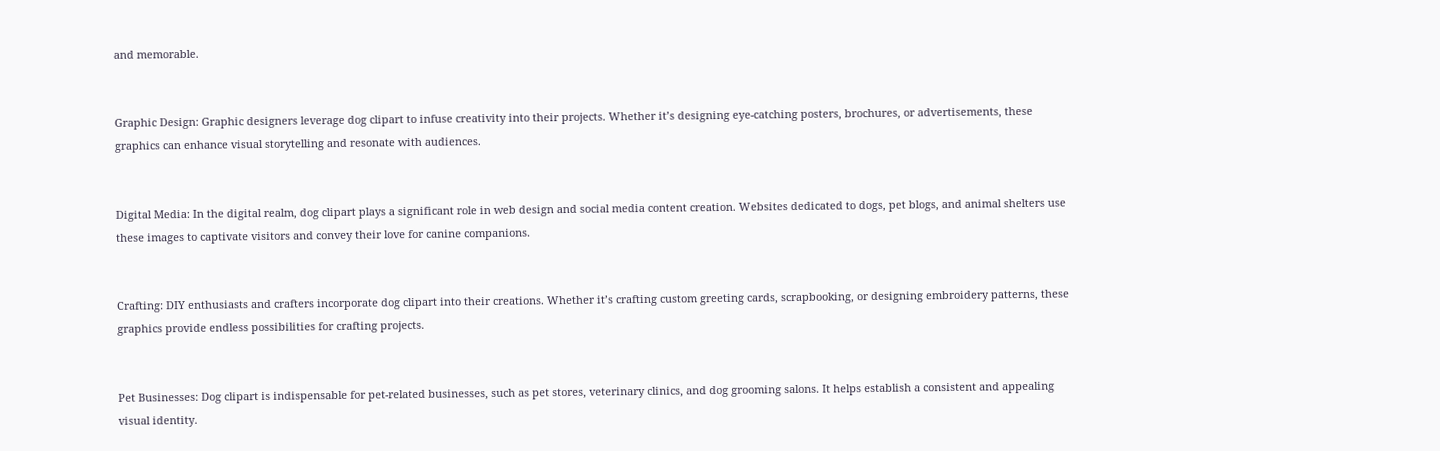and memorable.


Graphic Design: Graphic designers leverage dog clipart to infuse creativity into their projects. Whether it’s designing eye-catching posters, brochures, or advertisements, these graphics can enhance visual storytelling and resonate with audiences.


Digital Media: In the digital realm, dog clipart plays a significant role in web design and social media content creation. Websites dedicated to dogs, pet blogs, and animal shelters use these images to captivate visitors and convey their love for canine companions.


Crafting: DIY enthusiasts and crafters incorporate dog clipart into their creations. Whether it’s crafting custom greeting cards, scrapbooking, or designing embroidery patterns, these graphics provide endless possibilities for crafting projects.


Pet Businesses: Dog clipart is indispensable for pet-related businesses, such as pet stores, veterinary clinics, and dog grooming salons. It helps establish a consistent and appealing visual identity.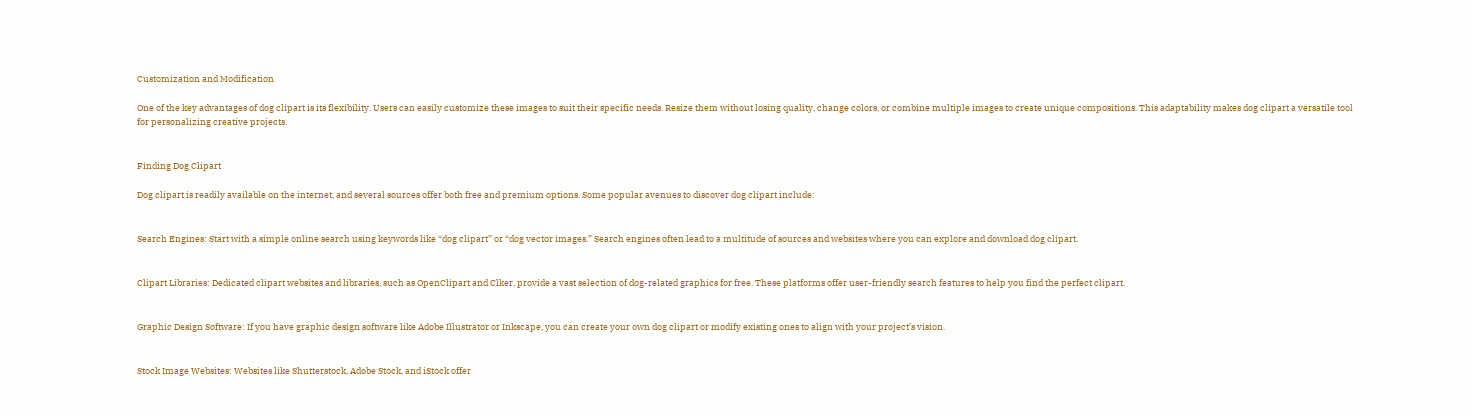Customization and Modification

One of the key advantages of dog clipart is its flexibility. Users can easily customize these images to suit their specific needs. Resize them without losing quality, change colors, or combine multiple images to create unique compositions. This adaptability makes dog clipart a versatile tool for personalizing creative projects.


Finding Dog Clipart

Dog clipart is readily available on the internet, and several sources offer both free and premium options. Some popular avenues to discover dog clipart include:


Search Engines: Start with a simple online search using keywords like “dog clipart” or “dog vector images.” Search engines often lead to a multitude of sources and websites where you can explore and download dog clipart.


Clipart Libraries: Dedicated clipart websites and libraries, such as OpenClipart and Clker, provide a vast selection of dog-related graphics for free. These platforms offer user-friendly search features to help you find the perfect clipart.


Graphic Design Software: If you have graphic design software like Adobe Illustrator or Inkscape, you can create your own dog clipart or modify existing ones to align with your project’s vision.


Stock Image Websites: Websites like Shutterstock, Adobe Stock, and iStock offer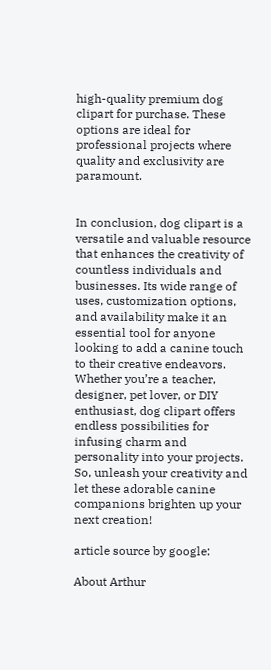high-quality premium dog clipart for purchase. These options are ideal for professional projects where quality and exclusivity are paramount.


In conclusion, dog clipart is a versatile and valuable resource that enhances the creativity of countless individuals and businesses. Its wide range of uses, customization options, and availability make it an essential tool for anyone looking to add a canine touch to their creative endeavors. Whether you’re a teacher, designer, pet lover, or DIY enthusiast, dog clipart offers endless possibilities for infusing charm and personality into your projects. So, unleash your creativity and let these adorable canine companions brighten up your next creation!

article source by google:

About Arthur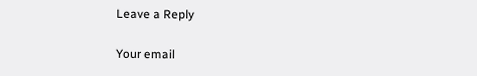Leave a Reply

Your email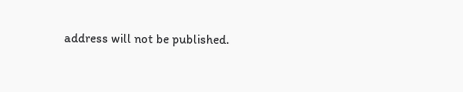address will not be published.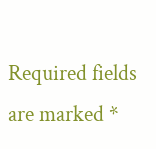Required fields are marked *